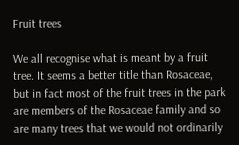Fruit trees

We all recognise what is meant by a fruit tree. It seems a better title than Rosaceae, but in fact most of the fruit trees in the park are members of the Rosaceae family and so are many trees that we would not ordinarily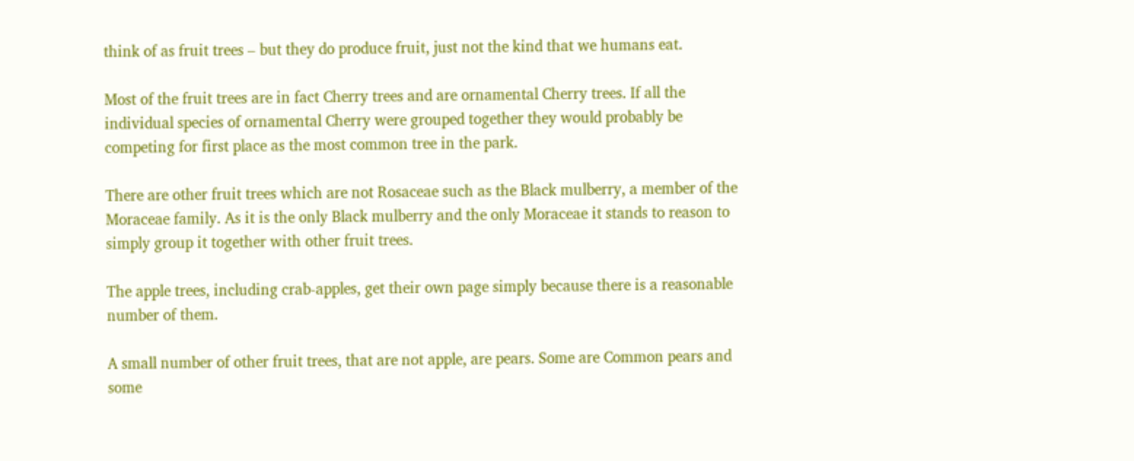think of as fruit trees – but they do produce fruit, just not the kind that we humans eat.

Most of the fruit trees are in fact Cherry trees and are ornamental Cherry trees. If all the individual species of ornamental Cherry were grouped together they would probably be competing for first place as the most common tree in the park.

There are other fruit trees which are not Rosaceae such as the Black mulberry, a member of the Moraceae family. As it is the only Black mulberry and the only Moraceae it stands to reason to simply group it together with other fruit trees.

The apple trees, including crab-apples, get their own page simply because there is a reasonable number of them.

A small number of other fruit trees, that are not apple, are pears. Some are Common pears and some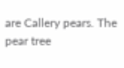are Callery pears. The pear tree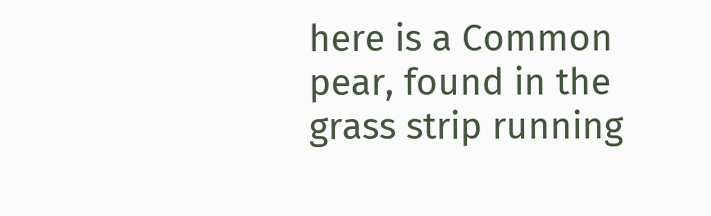here is a Common pear, found in the grass strip running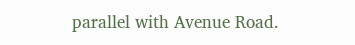parallel with Avenue Road.